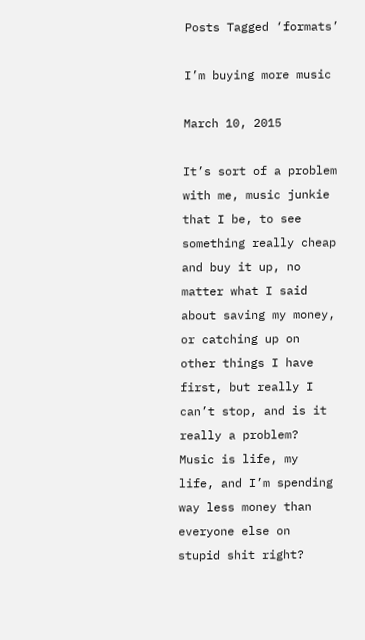Posts Tagged ‘formats’

I’m buying more music

March 10, 2015

It’s sort of a problem with me, music junkie that I be, to see something really cheap and buy it up, no matter what I said about saving my money, or catching up on other things I have first, but really I can’t stop, and is it really a problem? Music is life, my life, and I’m spending way less money than everyone else on stupid shit right?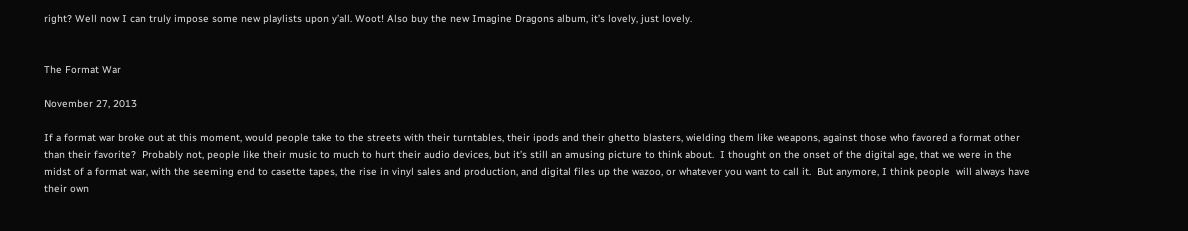right? Well now I can truly impose some new playlists upon y’all. Woot! Also buy the new Imagine Dragons album, it’s lovely, just lovely.


The Format War

November 27, 2013

If a format war broke out at this moment, would people take to the streets with their turntables, their ipods and their ghetto blasters, wielding them like weapons, against those who favored a format other than their favorite?  Probably not, people like their music to much to hurt their audio devices, but it’s still an amusing picture to think about.  I thought on the onset of the digital age, that we were in the midst of a format war, with the seeming end to casette tapes, the rise in vinyl sales and production, and digital files up the wazoo, or whatever you want to call it.  But anymore, I think people  will always have their own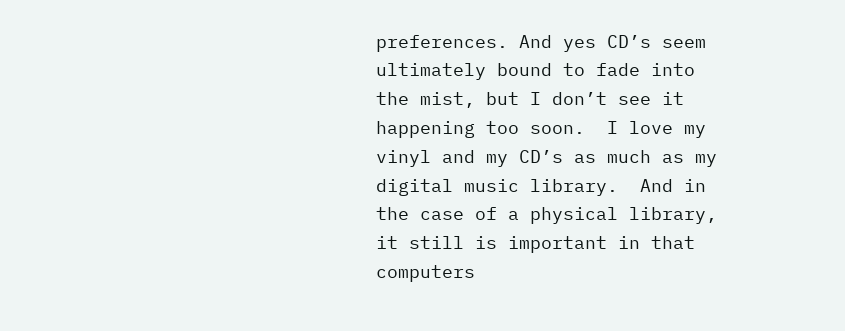preferences. And yes CD’s seem ultimately bound to fade into the mist, but I don’t see it happening too soon.  I love my vinyl and my CD’s as much as my digital music library.  And in the case of a physical library, it still is important in that computers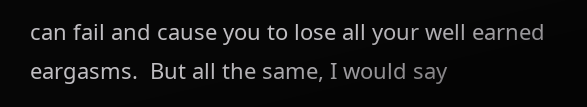can fail and cause you to lose all your well earned  eargasms.  But all the same, I would say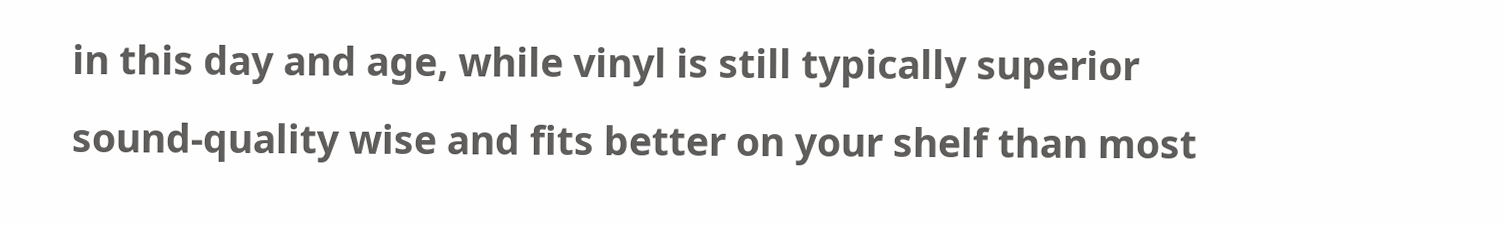in this day and age, while vinyl is still typically superior sound-quality wise and fits better on your shelf than most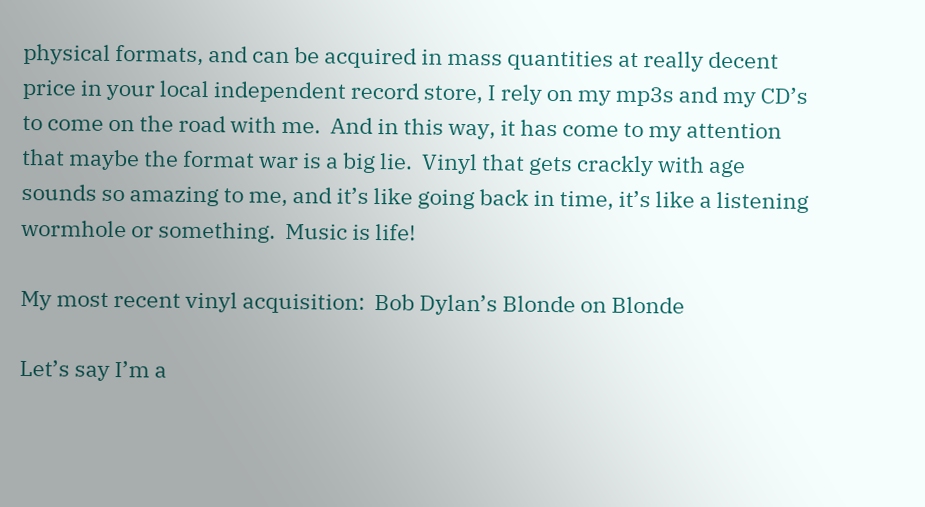physical formats, and can be acquired in mass quantities at really decent price in your local independent record store, I rely on my mp3s and my CD’s to come on the road with me.  And in this way, it has come to my attention that maybe the format war is a big lie.  Vinyl that gets crackly with age sounds so amazing to me, and it’s like going back in time, it’s like a listening wormhole or something.  Music is life!

My most recent vinyl acquisition:  Bob Dylan’s Blonde on Blonde

Let’s say I’m a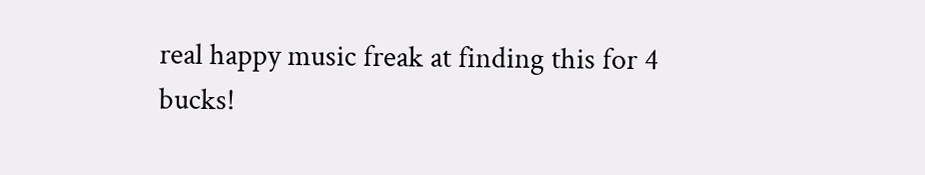real happy music freak at finding this for 4 bucks!